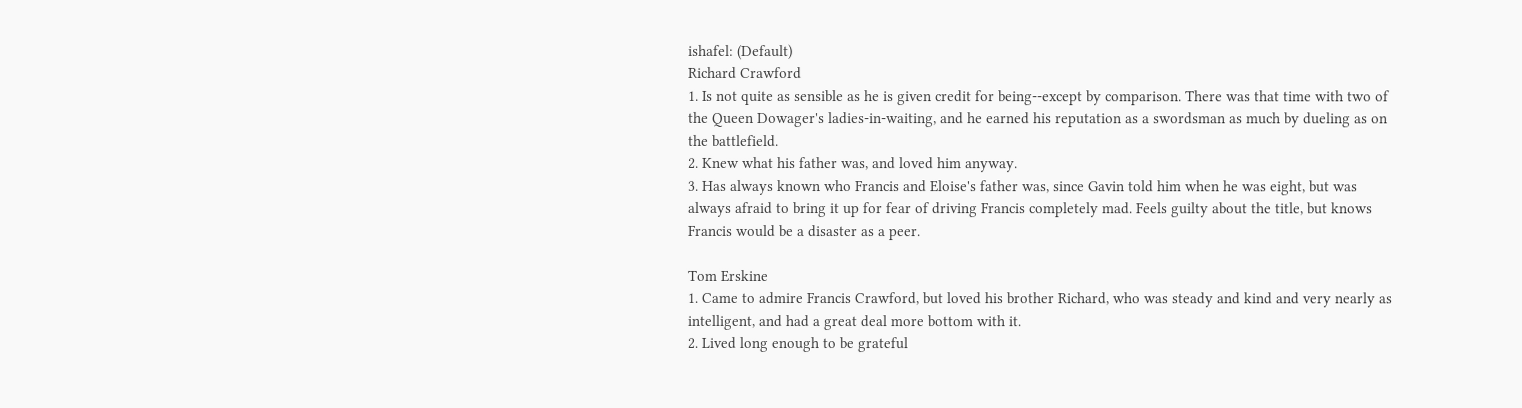ishafel: (Default)
Richard Crawford
1. Is not quite as sensible as he is given credit for being--except by comparison. There was that time with two of the Queen Dowager's ladies-in-waiting, and he earned his reputation as a swordsman as much by dueling as on the battlefield.
2. Knew what his father was, and loved him anyway.
3. Has always known who Francis and Eloise's father was, since Gavin told him when he was eight, but was always afraid to bring it up for fear of driving Francis completely mad. Feels guilty about the title, but knows Francis would be a disaster as a peer.

Tom Erskine
1. Came to admire Francis Crawford, but loved his brother Richard, who was steady and kind and very nearly as intelligent, and had a great deal more bottom with it.
2. Lived long enough to be grateful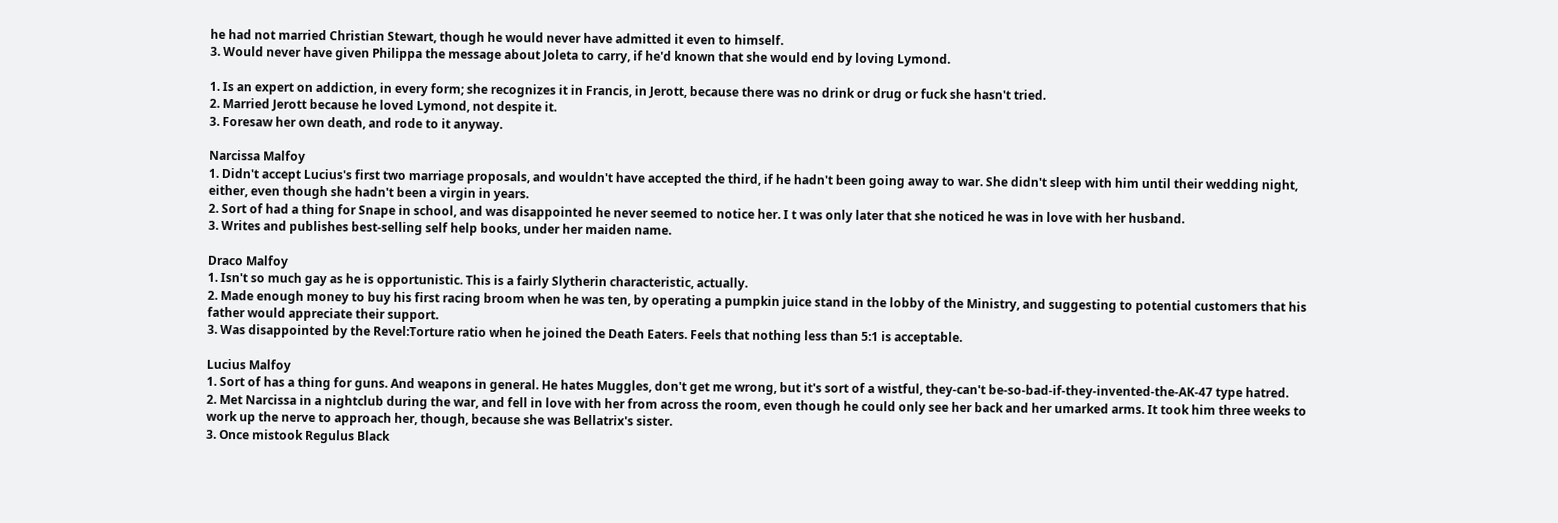he had not married Christian Stewart, though he would never have admitted it even to himself.
3. Would never have given Philippa the message about Joleta to carry, if he'd known that she would end by loving Lymond.

1. Is an expert on addiction, in every form; she recognizes it in Francis, in Jerott, because there was no drink or drug or fuck she hasn't tried.
2. Married Jerott because he loved Lymond, not despite it.
3. Foresaw her own death, and rode to it anyway.

Narcissa Malfoy
1. Didn't accept Lucius's first two marriage proposals, and wouldn't have accepted the third, if he hadn't been going away to war. She didn't sleep with him until their wedding night, either, even though she hadn't been a virgin in years.
2. Sort of had a thing for Snape in school, and was disappointed he never seemed to notice her. I t was only later that she noticed he was in love with her husband.
3. Writes and publishes best-selling self help books, under her maiden name.

Draco Malfoy
1. Isn't so much gay as he is opportunistic. This is a fairly Slytherin characteristic, actually.
2. Made enough money to buy his first racing broom when he was ten, by operating a pumpkin juice stand in the lobby of the Ministry, and suggesting to potential customers that his father would appreciate their support.
3. Was disappointed by the Revel:Torture ratio when he joined the Death Eaters. Feels that nothing less than 5:1 is acceptable.

Lucius Malfoy
1. Sort of has a thing for guns. And weapons in general. He hates Muggles, don't get me wrong, but it's sort of a wistful, they-can't be-so-bad-if-they-invented-the-AK-47 type hatred.
2. Met Narcissa in a nightclub during the war, and fell in love with her from across the room, even though he could only see her back and her umarked arms. It took him three weeks to work up the nerve to approach her, though, because she was Bellatrix's sister.
3. Once mistook Regulus Black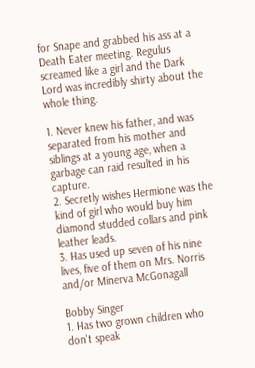for Snape and grabbed his ass at a Death Eater meeting. Regulus screamed like a girl and the Dark Lord was incredibly shirty about the whole thing.

1. Never knew his father, and was separated from his mother and siblings at a young age, when a garbage can raid resulted in his capture.
2. Secretly wishes Hermione was the kind of girl who would buy him diamond studded collars and pink leather leads.
3. Has used up seven of his nine lives, five of them on Mrs. Norris and/or Minerva McGonagall

Bobby Singer
1. Has two grown children who don't speak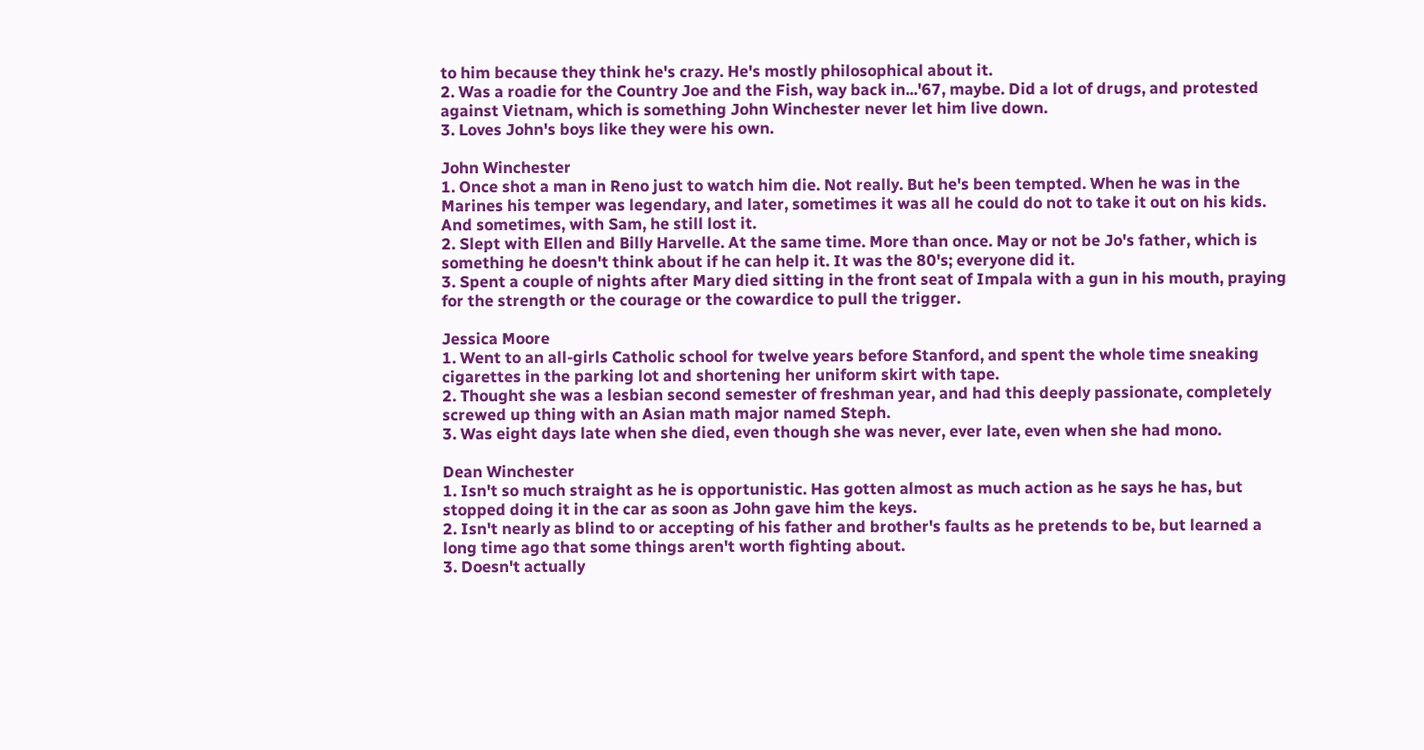to him because they think he's crazy. He's mostly philosophical about it.
2. Was a roadie for the Country Joe and the Fish, way back in...'67, maybe. Did a lot of drugs, and protested against Vietnam, which is something John Winchester never let him live down.
3. Loves John's boys like they were his own.

John Winchester
1. Once shot a man in Reno just to watch him die. Not really. But he's been tempted. When he was in the Marines his temper was legendary, and later, sometimes it was all he could do not to take it out on his kids. And sometimes, with Sam, he still lost it.
2. Slept with Ellen and Billy Harvelle. At the same time. More than once. May or not be Jo's father, which is something he doesn't think about if he can help it. It was the 80's; everyone did it.
3. Spent a couple of nights after Mary died sitting in the front seat of Impala with a gun in his mouth, praying for the strength or the courage or the cowardice to pull the trigger.

Jessica Moore
1. Went to an all-girls Catholic school for twelve years before Stanford, and spent the whole time sneaking cigarettes in the parking lot and shortening her uniform skirt with tape.
2. Thought she was a lesbian second semester of freshman year, and had this deeply passionate, completely screwed up thing with an Asian math major named Steph.
3. Was eight days late when she died, even though she was never, ever late, even when she had mono.

Dean Winchester
1. Isn't so much straight as he is opportunistic. Has gotten almost as much action as he says he has, but stopped doing it in the car as soon as John gave him the keys.
2. Isn't nearly as blind to or accepting of his father and brother's faults as he pretends to be, but learned a long time ago that some things aren't worth fighting about.
3. Doesn't actually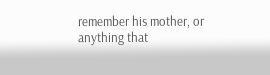remember his mother, or anything that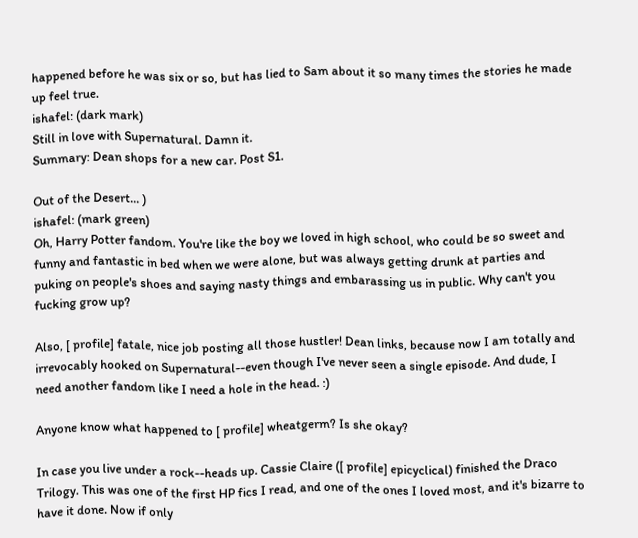happened before he was six or so, but has lied to Sam about it so many times the stories he made up feel true.
ishafel: (dark mark)
Still in love with Supernatural. Damn it.
Summary: Dean shops for a new car. Post S1.

Out of the Desert... )
ishafel: (mark green)
Oh, Harry Potter fandom. You're like the boy we loved in high school, who could be so sweet and funny and fantastic in bed when we were alone, but was always getting drunk at parties and puking on people's shoes and saying nasty things and embarassing us in public. Why can't you fucking grow up?

Also, [ profile] fatale, nice job posting all those hustler! Dean links, because now I am totally and irrevocably hooked on Supernatural--even though I've never seen a single episode. And dude, I need another fandom like I need a hole in the head. :)

Anyone know what happened to [ profile] wheatgerm? Is she okay?

In case you live under a rock--heads up. Cassie Claire ([ profile] epicyclical) finished the Draco Trilogy. This was one of the first HP fics I read, and one of the ones I loved most, and it's bizarre to have it done. Now if only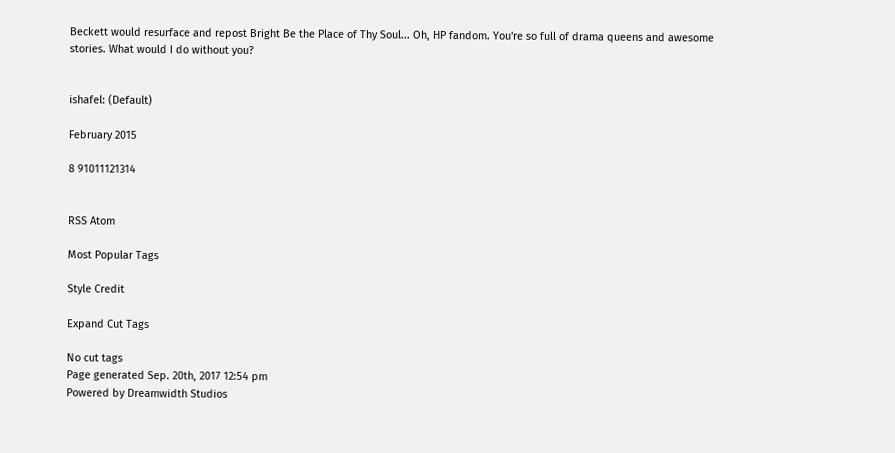Beckett would resurface and repost Bright Be the Place of Thy Soul... Oh, HP fandom. You're so full of drama queens and awesome stories. What would I do without you?


ishafel: (Default)

February 2015

8 91011121314


RSS Atom

Most Popular Tags

Style Credit

Expand Cut Tags

No cut tags
Page generated Sep. 20th, 2017 12:54 pm
Powered by Dreamwidth Studios